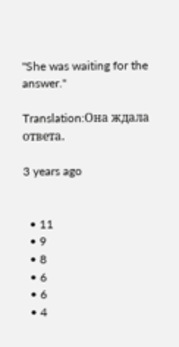"She was waiting for the answer."

Translation:Она ждала ответа.

3 years ago


  • 11
  • 9
  • 8
  • 6
  • 6
  • 4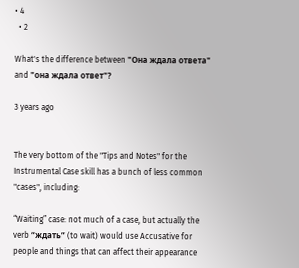• 4
  • 2

What's the difference between "Она ждала ответа" and "она ждала ответ"?

3 years ago


The very bottom of the "Tips and Notes" for the Instrumental Case skill has a bunch of less common "cases", including:

“Waiting” case: not much of a case, but actually the verb “ждать” (to wait) would use Accusative for people and things that can affect their appearance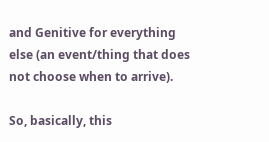and Genitive for everything else (an event/thing that does not choose when to arrive).

So, basically, this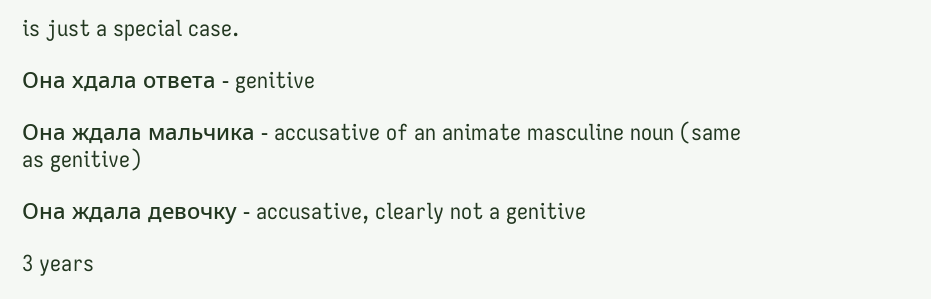is just a special case.

Она хдала ответа - genitive

Она ждала мальчика - accusative of an animate masculine noun (same as genitive)

Она ждала девочку - accusative, clearly not a genitive

3 years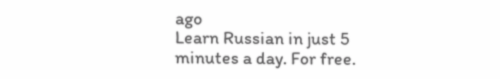ago
Learn Russian in just 5 minutes a day. For free.